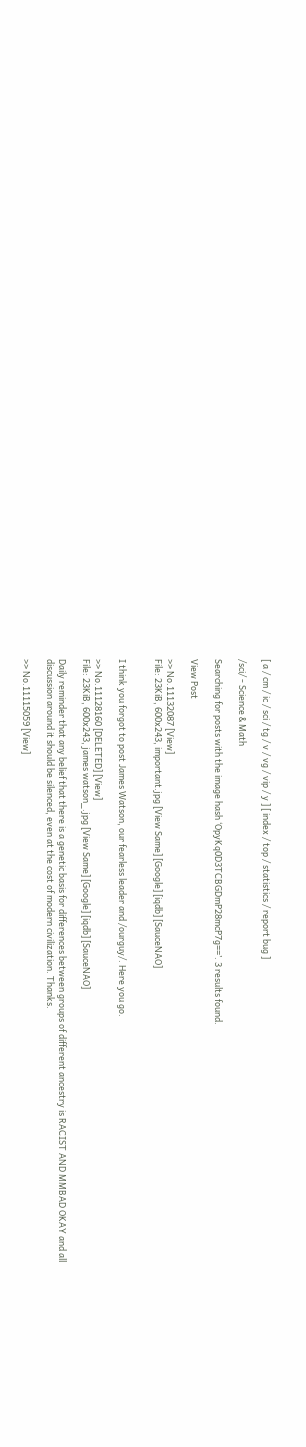[ a / cm / ic / sci / tg / v / vg / vip / y ] [ index / top / statistics / report bug ]

/sci/ - Science & Math

Searching for posts with the image hash ‘OpyKq0D3TCBGDmP28mcP7g==’. 3 results found.

View Post

>> No.11132087 [View]
File: 23KiB, 600x243, important.jpg [View Same] [Google] [iqdb] [SauceNAO]


I think you forgot to post James Watson, our fearless leader and /ourguy/. Here you go.

>> No.11128160 [DELETED] [View]
File: 23KiB, 600x243, james watson_.jpg [View Same] [Google] [iqdb] [SauceNAO]

Daily reminder that any belief that there is a genetic basis for differences between groups of different ancestry is RACIST AND MMBAD OKAY and all discussion around it should be silenced, even at the cost of modern civilization. Thanks.

>> No.11115059 [View]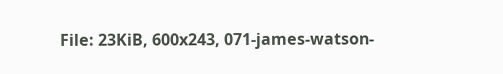File: 23KiB, 600x243, 071-james-watson-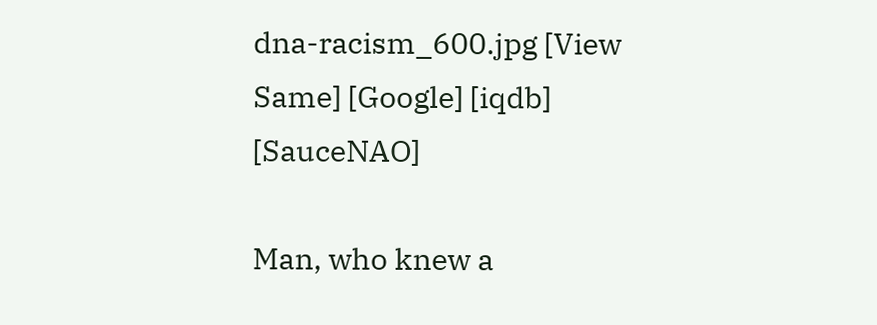dna-racism_600.jpg [View Same] [Google] [iqdb] [SauceNAO]

Man, who knew a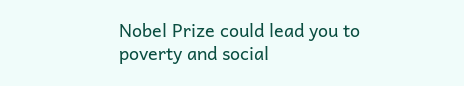Nobel Prize could lead you to poverty and social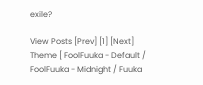exile?

View Posts [Prev] [1] [Next]
Theme [ FoolFuuka - Default / FoolFuuka - Midnight / Fuuka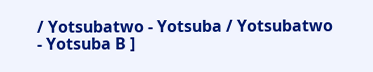/ Yotsubatwo - Yotsuba / Yotsubatwo - Yotsuba B ]